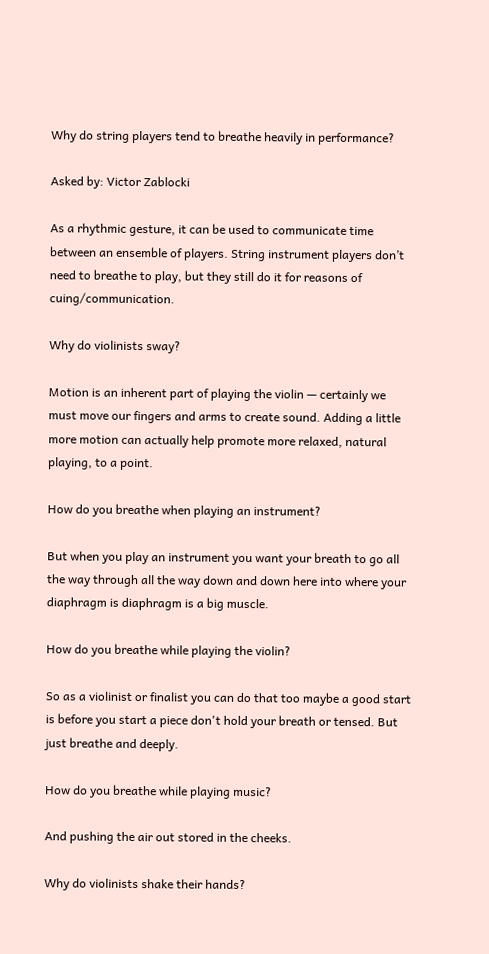Why do string players tend to breathe heavily in performance?

Asked by: Victor Zablocki

As a rhythmic gesture, it can be used to communicate time between an ensemble of players. String instrument players don’t need to breathe to play, but they still do it for reasons of cuing/communication.

Why do violinists sway?

Motion is an inherent part of playing the violin — certainly we must move our fingers and arms to create sound. Adding a little more motion can actually help promote more relaxed, natural playing, to a point.

How do you breathe when playing an instrument?

But when you play an instrument you want your breath to go all the way through all the way down and down here into where your diaphragm is diaphragm is a big muscle.

How do you breathe while playing the violin?

So as a violinist or finalist you can do that too maybe a good start is before you start a piece don't hold your breath or tensed. But just breathe and deeply.

How do you breathe while playing music?

And pushing the air out stored in the cheeks.

Why do violinists shake their hands?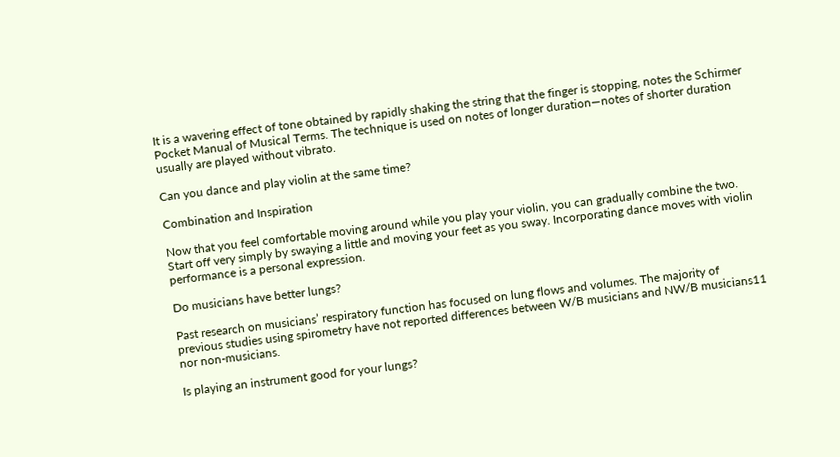It is a wavering effect of tone obtained by rapidly shaking the string that the finger is stopping, notes the Schirmer Pocket Manual of Musical Terms. The technique is used on notes of longer duration—notes of shorter duration usually are played without vibrato.

Can you dance and play violin at the same time?

Combination and Inspiration

Now that you feel comfortable moving around while you play your violin, you can gradually combine the two. Start off very simply by swaying a little and moving your feet as you sway. Incorporating dance moves with violin performance is a personal expression.

Do musicians have better lungs?

Past research on musicians’ respiratory function has focused on lung flows and volumes. The majority of previous studies using spirometry have not reported differences between W/B musicians and NW/B musicians11 nor non-musicians.

Is playing an instrument good for your lungs?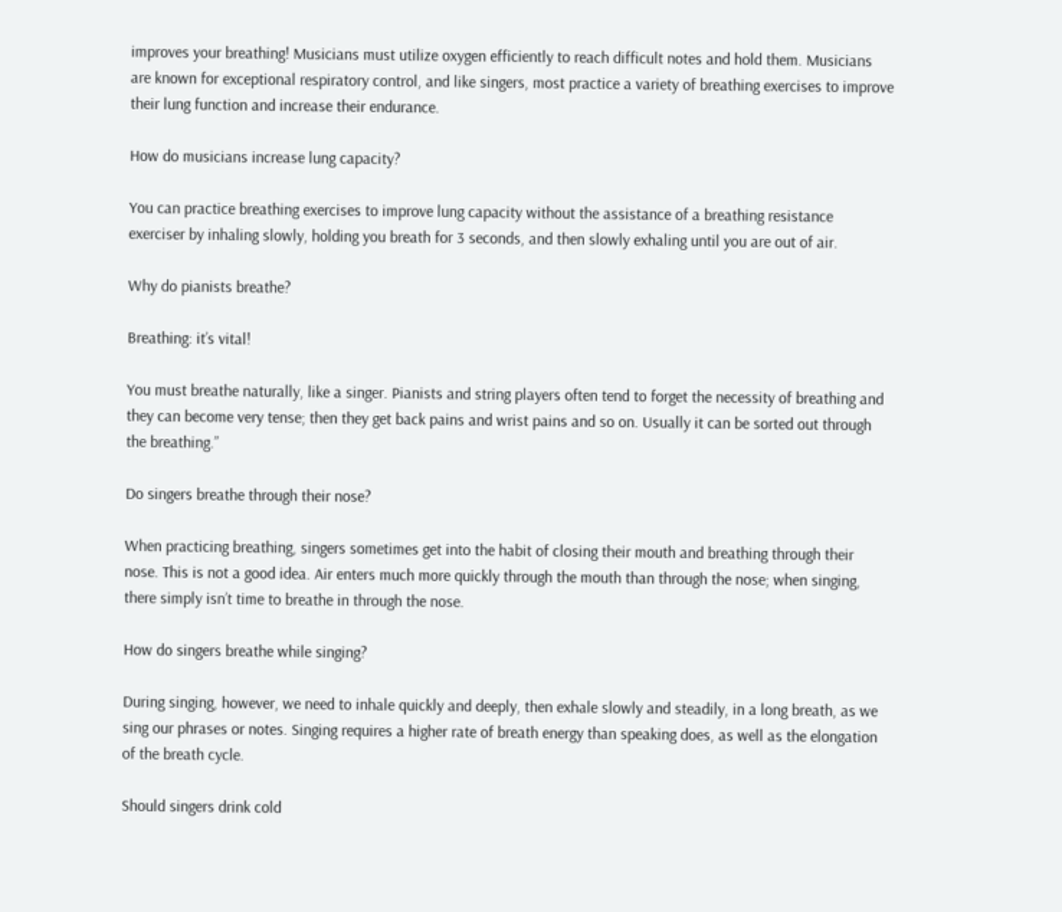improves your breathing! Musicians must utilize oxygen efficiently to reach difficult notes and hold them. Musicians are known for exceptional respiratory control, and like singers, most practice a variety of breathing exercises to improve their lung function and increase their endurance.

How do musicians increase lung capacity?

You can practice breathing exercises to improve lung capacity without the assistance of a breathing resistance exerciser by inhaling slowly, holding you breath for 3 seconds, and then slowly exhaling until you are out of air.

Why do pianists breathe?

Breathing: it’s vital!

You must breathe naturally, like a singer. Pianists and string players often tend to forget the necessity of breathing and they can become very tense; then they get back pains and wrist pains and so on. Usually it can be sorted out through the breathing.”

Do singers breathe through their nose?

When practicing breathing, singers sometimes get into the habit of closing their mouth and breathing through their nose. This is not a good idea. Air enters much more quickly through the mouth than through the nose; when singing, there simply isn’t time to breathe in through the nose.

How do singers breathe while singing?

During singing, however, we need to inhale quickly and deeply, then exhale slowly and steadily, in a long breath, as we sing our phrases or notes. Singing requires a higher rate of breath energy than speaking does, as well as the elongation of the breath cycle.

Should singers drink cold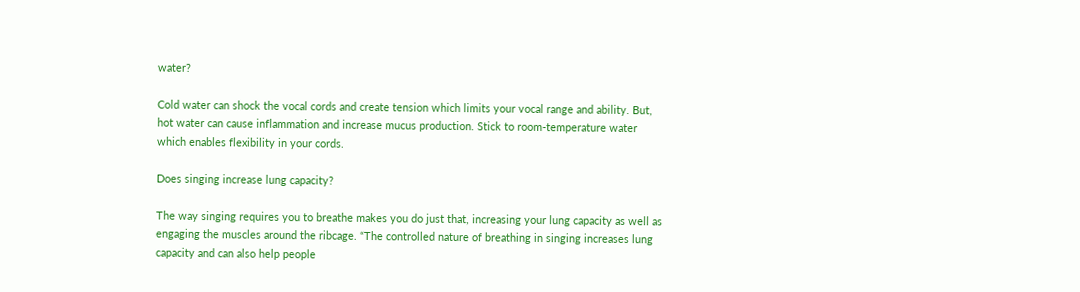water?

Cold water can shock the vocal cords and create tension which limits your vocal range and ability. But, hot water can cause inflammation and increase mucus production. Stick to room-temperature water which enables flexibility in your cords.

Does singing increase lung capacity?

The way singing requires you to breathe makes you do just that, increasing your lung capacity as well as engaging the muscles around the ribcage. “The controlled nature of breathing in singing increases lung capacity and can also help people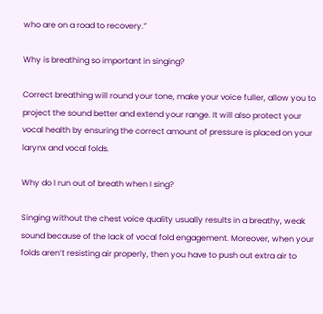who are on a road to recovery.”

Why is breathing so important in singing?

Correct breathing will round your tone, make your voice fuller, allow you to project the sound better and extend your range. It will also protect your vocal health by ensuring the correct amount of pressure is placed on your larynx and vocal folds.

Why do I run out of breath when I sing?

Singing without the chest voice quality usually results in a breathy, weak sound because of the lack of vocal fold engagement. Moreover, when your folds aren’t resisting air properly, then you have to push out extra air to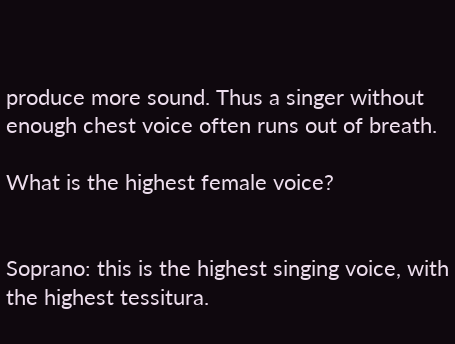produce more sound. Thus a singer without enough chest voice often runs out of breath.

What is the highest female voice?


Soprano: this is the highest singing voice, with the highest tessitura.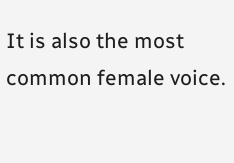It is also the most common female voice.